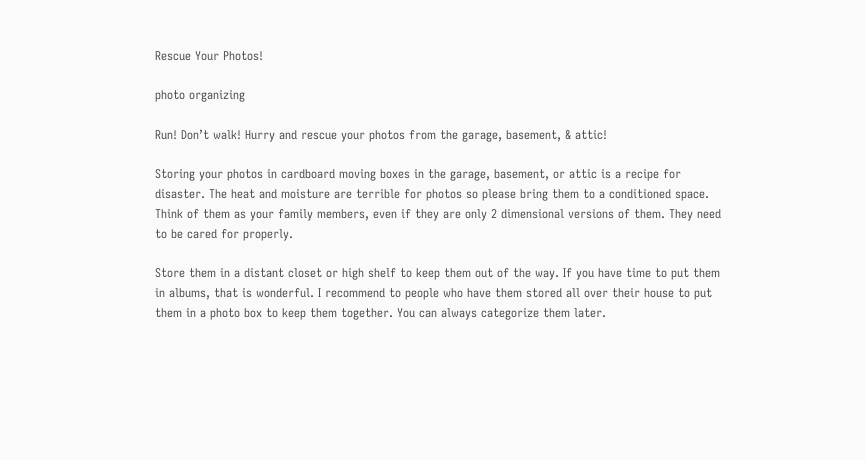Rescue Your Photos!

photo organizing

Run! Don’t walk! Hurry and rescue your photos from the garage, basement, & attic!

Storing your photos in cardboard moving boxes in the garage, basement, or attic is a recipe for disaster. The heat and moisture are terrible for photos so please bring them to a conditioned space. Think of them as your family members, even if they are only 2 dimensional versions of them. They need to be cared for properly.

Store them in a distant closet or high shelf to keep them out of the way. If you have time to put them in albums, that is wonderful. I recommend to people who have them stored all over their house to put them in a photo box to keep them together. You can always categorize them later.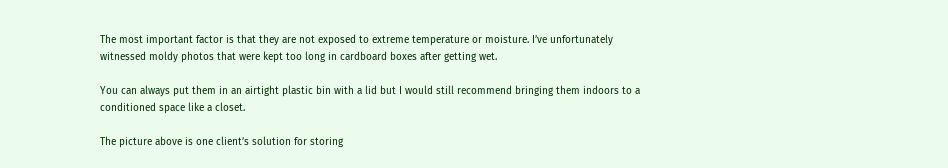The most important factor is that they are not exposed to extreme temperature or moisture. I’ve unfortunately witnessed moldy photos that were kept too long in cardboard boxes after getting wet.

You can always put them in an airtight plastic bin with a lid but I would still recommend bringing them indoors to a conditioned space like a closet.

The picture above is one client’s solution for storing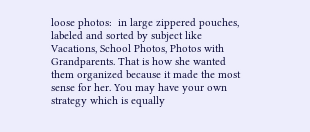loose photos:  in large zippered pouches, labeled and sorted by subject like Vacations, School Photos, Photos with Grandparents. That is how she wanted them organized because it made the most sense for her. You may have your own strategy which is equally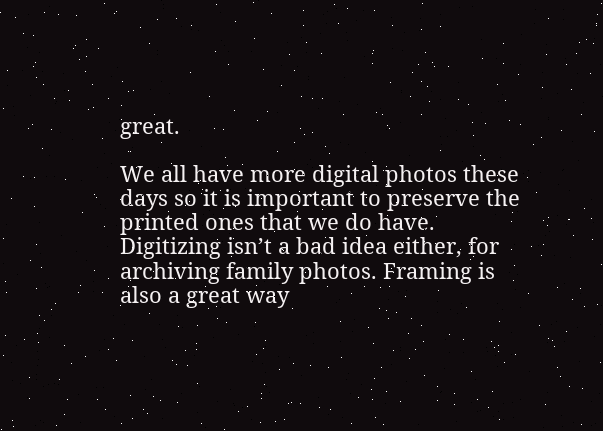great.

We all have more digital photos these days so it is important to preserve the printed ones that we do have. Digitizing isn’t a bad idea either, for archiving family photos. Framing is also a great way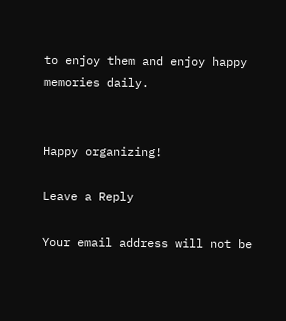to enjoy them and enjoy happy memories daily.


Happy organizing!

Leave a Reply

Your email address will not be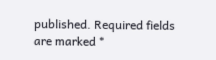published. Required fields are marked *